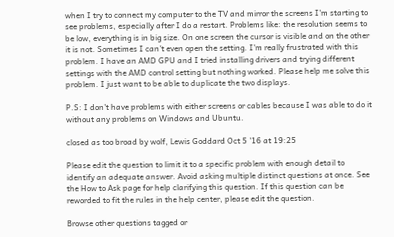when I try to connect my computer to the TV and mirror the screens I'm starting to see problems, especially after I do a restart. Problems like: the resolution seems to be low, everything is in big size. On one screen the cursor is visible and on the other it is not. Sometimes I can't even open the setting. I'm really frustrated with this problem. I have an AMD GPU and I tried installing drivers and trying different settings with the AMD control setting but nothing worked. Please help me solve this problem. I just want to be able to duplicate the two displays.

P.S: I don't have problems with either screens or cables because I was able to do it without any problems on Windows and Ubuntu.

closed as too broad by wolf, Lewis Goddard Oct 5 '16 at 19:25

Please edit the question to limit it to a specific problem with enough detail to identify an adequate answer. Avoid asking multiple distinct questions at once. See the How to Ask page for help clarifying this question. If this question can be reworded to fit the rules in the help center, please edit the question.

Browse other questions tagged or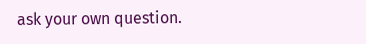ask your own question.